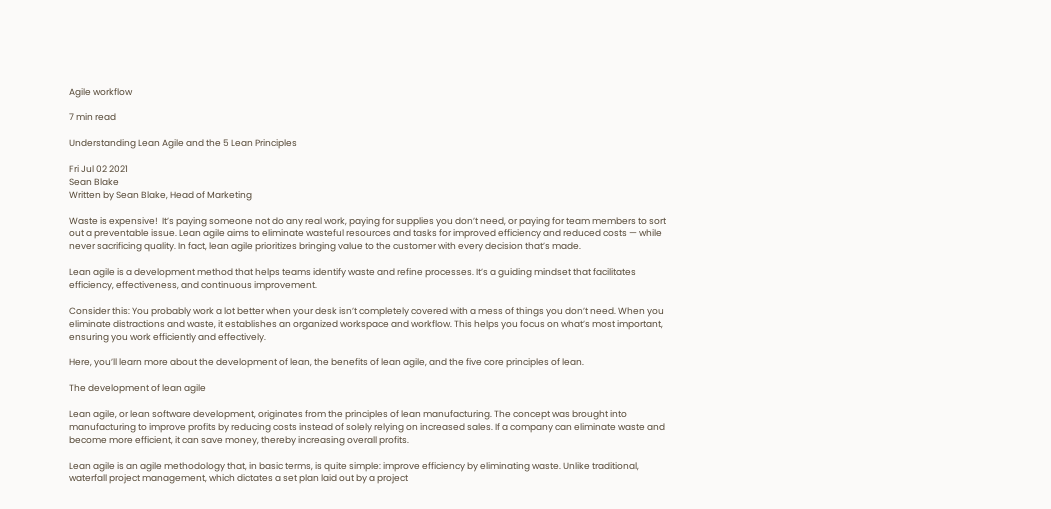Agile workflow

7 min read

Understanding Lean Agile and the 5 Lean Principles

Fri Jul 02 2021
Sean Blake
Written by Sean Blake, Head of Marketing

Waste is expensive!  It’s paying someone not do any real work, paying for supplies you don’t need, or paying for team members to sort out a preventable issue. Lean agile aims to eliminate wasteful resources and tasks for improved efficiency and reduced costs — while never sacrificing quality. In fact, lean agile prioritizes bringing value to the customer with every decision that’s made.

Lean agile is a development method that helps teams identify waste and refine processes. It’s a guiding mindset that facilitates efficiency, effectiveness, and continuous improvement.

Consider this: You probably work a lot better when your desk isn’t completely covered with a mess of things you don’t need. When you eliminate distractions and waste, it establishes an organized workspace and workflow. This helps you focus on what’s most important, ensuring you work efficiently and effectively.

Here, you’ll learn more about the development of lean, the benefits of lean agile, and the five core principles of lean.

The development of lean agile

Lean agile, or lean software development, originates from the principles of lean manufacturing. The concept was brought into manufacturing to improve profits by reducing costs instead of solely relying on increased sales. If a company can eliminate waste and become more efficient, it can save money, thereby increasing overall profits.

Lean agile is an agile methodology that, in basic terms, is quite simple: improve efficiency by eliminating waste. Unlike traditional, waterfall project management, which dictates a set plan laid out by a project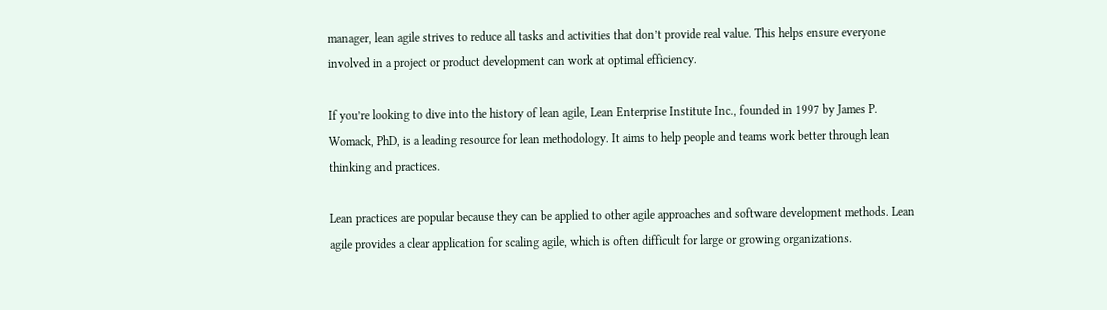manager, lean agile strives to reduce all tasks and activities that don’t provide real value. This helps ensure everyone involved in a project or product development can work at optimal efficiency.

If you’re looking to dive into the history of lean agile, Lean Enterprise Institute Inc., founded in 1997 by James P. Womack, PhD, is a leading resource for lean methodology. It aims to help people and teams work better through lean thinking and practices.

Lean practices are popular because they can be applied to other agile approaches and software development methods. Lean agile provides a clear application for scaling agile, which is often difficult for large or growing organizations.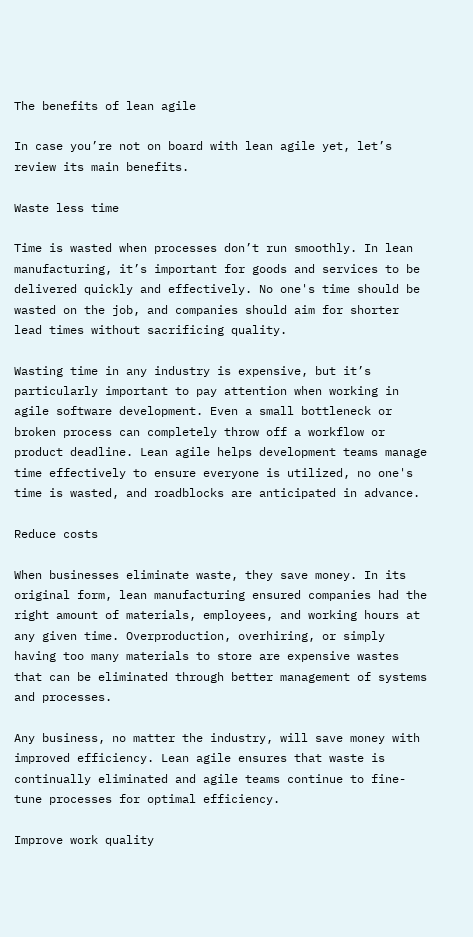The benefits of lean agile

In case you’re not on board with lean agile yet, let’s review its main benefits.

Waste less time

Time is wasted when processes don’t run smoothly. In lean manufacturing, it’s important for goods and services to be delivered quickly and effectively. No one's time should be wasted on the job, and companies should aim for shorter lead times without sacrificing quality.

Wasting time in any industry is expensive, but it’s particularly important to pay attention when working in agile software development. Even a small bottleneck or broken process can completely throw off a workflow or product deadline. Lean agile helps development teams manage time effectively to ensure everyone is utilized, no one's time is wasted, and roadblocks are anticipated in advance.

Reduce costs

When businesses eliminate waste, they save money. In its original form, lean manufacturing ensured companies had the right amount of materials, employees, and working hours at any given time. Overproduction, overhiring, or simply having too many materials to store are expensive wastes that can be eliminated through better management of systems and processes.

Any business, no matter the industry, will save money with improved efficiency. Lean agile ensures that waste is continually eliminated and agile teams continue to fine-tune processes for optimal efficiency.

Improve work quality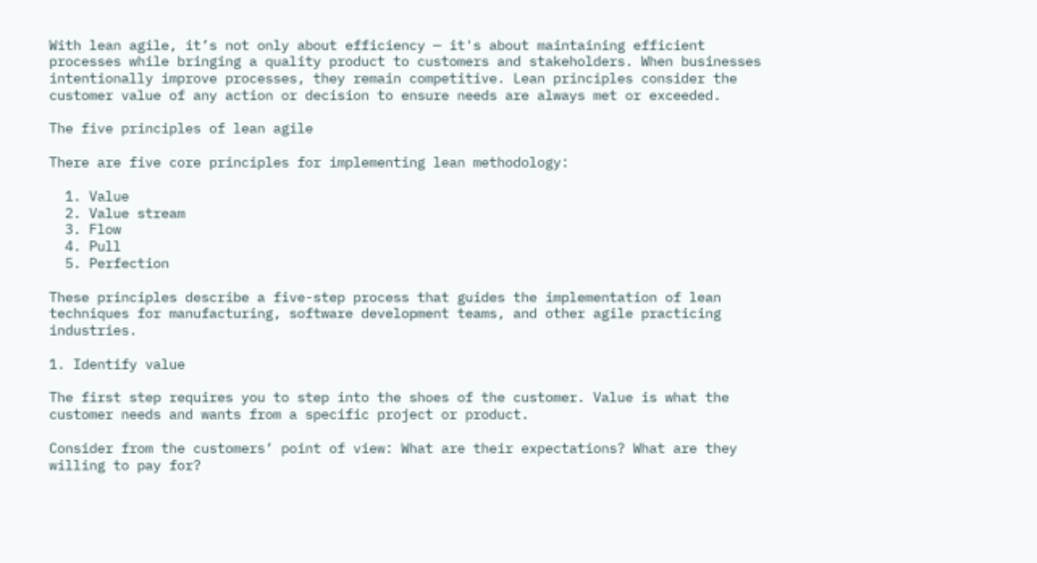With lean agile, it’s not only about efficiency — it's about maintaining efficient processes while bringing a quality product to customers and stakeholders. When businesses intentionally improve processes, they remain competitive. Lean principles consider the customer value of any action or decision to ensure needs are always met or exceeded.

The five principles of lean agile

There are five core principles for implementing lean methodology:

  1. Value
  2. Value stream
  3. Flow
  4. Pull
  5. Perfection

These principles describe a five-step process that guides the implementation of lean techniques for manufacturing, software development teams, and other agile practicing industries.

1. Identify value

The first step requires you to step into the shoes of the customer. Value is what the customer needs and wants from a specific project or product.

Consider from the customers’ point of view: What are their expectations? What are they willing to pay for?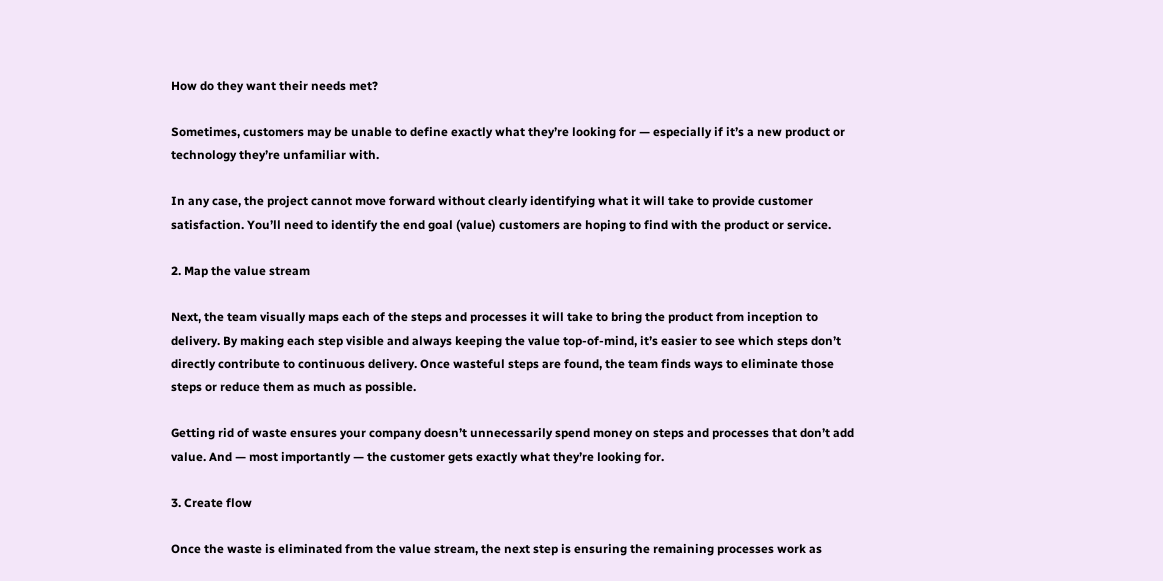How do they want their needs met?

Sometimes, customers may be unable to define exactly what they’re looking for — especially if it’s a new product or technology they’re unfamiliar with.

In any case, the project cannot move forward without clearly identifying what it will take to provide customer satisfaction. You’ll need to identify the end goal (value) customers are hoping to find with the product or service.

2. Map the value stream

Next, the team visually maps each of the steps and processes it will take to bring the product from inception to delivery. By making each step visible and always keeping the value top-of-mind, it’s easier to see which steps don’t directly contribute to continuous delivery. Once wasteful steps are found, the team finds ways to eliminate those steps or reduce them as much as possible.

Getting rid of waste ensures your company doesn’t unnecessarily spend money on steps and processes that don’t add value. And — most importantly — the customer gets exactly what they’re looking for.

3. Create flow

Once the waste is eliminated from the value stream, the next step is ensuring the remaining processes work as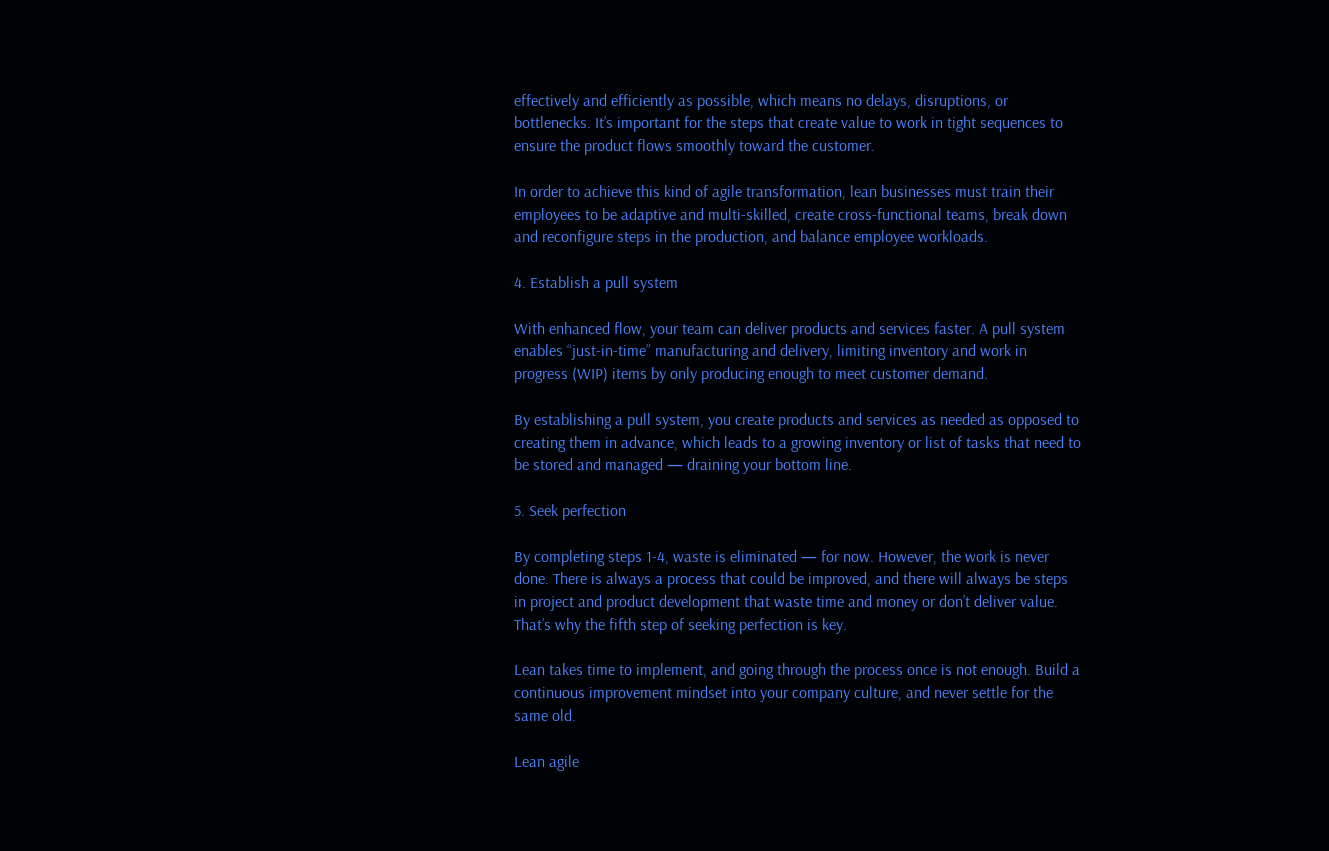effectively and efficiently as possible, which means no delays, disruptions, or bottlenecks. It’s important for the steps that create value to work in tight sequences to ensure the product flows smoothly toward the customer.

In order to achieve this kind of agile transformation, lean businesses must train their employees to be adaptive and multi-skilled, create cross-functional teams, break down and reconfigure steps in the production, and balance employee workloads.

4. Establish a pull system

With enhanced flow, your team can deliver products and services faster. A pull system enables “just-in-time” manufacturing and delivery, limiting inventory and work in progress (WIP) items by only producing enough to meet customer demand.

By establishing a pull system, you create products and services as needed as opposed to creating them in advance, which leads to a growing inventory or list of tasks that need to be stored and managed — draining your bottom line.

5. Seek perfection

By completing steps 1-4, waste is eliminated — for now. However, the work is never done. There is always a process that could be improved, and there will always be steps in project and product development that waste time and money or don’t deliver value. That’s why the fifth step of seeking perfection is key.

Lean takes time to implement, and going through the process once is not enough. Build a continuous improvement mindset into your company culture, and never settle for the same old.

Lean agile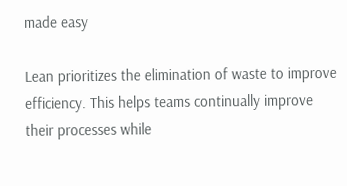made easy

Lean prioritizes the elimination of waste to improve efficiency. This helps teams continually improve their processes while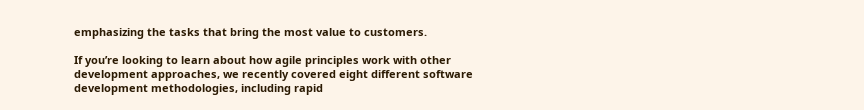emphasizing the tasks that bring the most value to customers.

If you’re looking to learn about how agile principles work with other development approaches, we recently covered eight different software development methodologies, including rapid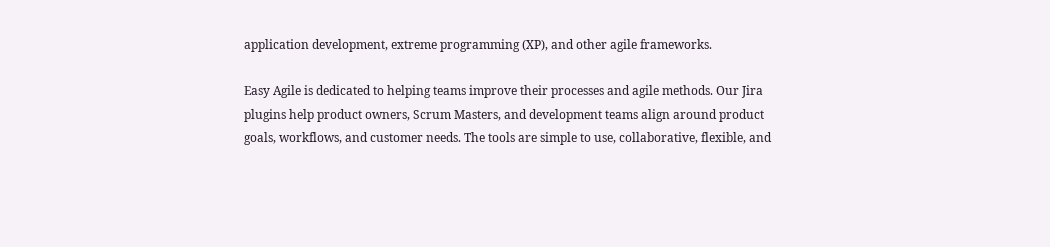application development, extreme programming (XP), and other agile frameworks.

Easy Agile is dedicated to helping teams improve their processes and agile methods. Our Jira plugins help product owners, Scrum Masters, and development teams align around product goals, workflows, and customer needs. The tools are simple to use, collaborative, flexible, and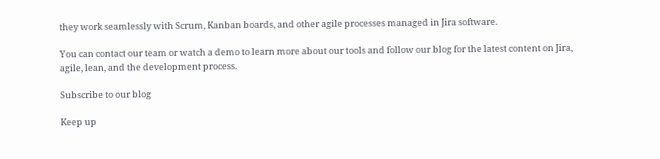they work seamlessly with Scrum, Kanban boards, and other agile processes managed in Jira software.

You can contact our team or watch a demo to learn more about our tools and follow our blog for the latest content on Jira, agile, lean, and the development process.

Subscribe to our blog

Keep up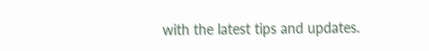with the latest tips and updates.